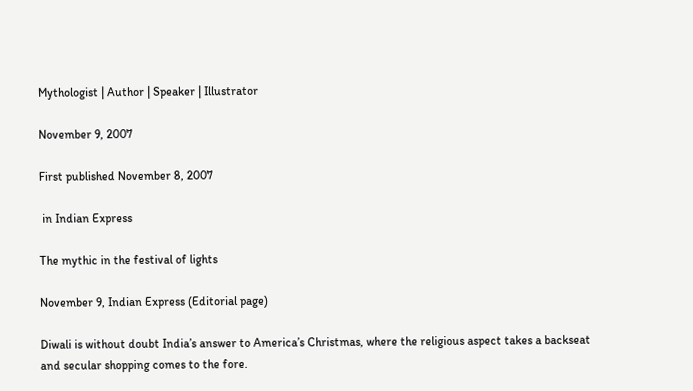Mythologist | Author | Speaker | Illustrator

November 9, 2007

First published November 8, 2007

 in Indian Express

The mythic in the festival of lights

November 9, Indian Express (Editorial page)

Diwali is without doubt India’s answer to America’s Christmas, where the religious aspect takes a backseat and secular shopping comes to the fore.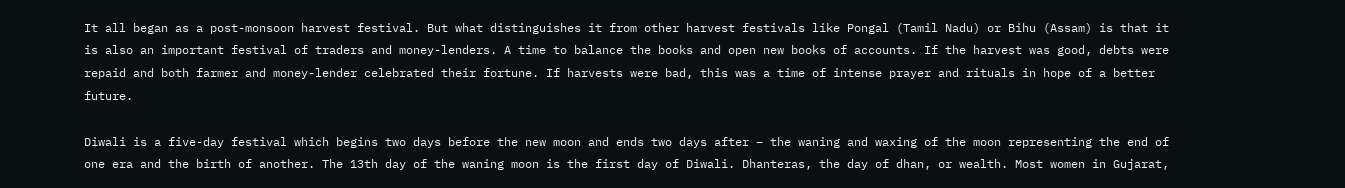It all began as a post-monsoon harvest festival. But what distinguishes it from other harvest festivals like Pongal (Tamil Nadu) or Bihu (Assam) is that it is also an important festival of traders and money-lenders. A time to balance the books and open new books of accounts. If the harvest was good, debts were repaid and both farmer and money-lender celebrated their fortune. If harvests were bad, this was a time of intense prayer and rituals in hope of a better future.

Diwali is a five-day festival which begins two days before the new moon and ends two days after – the waning and waxing of the moon representing the end of one era and the birth of another. The 13th day of the waning moon is the first day of Diwali. Dhanteras, the day of dhan, or wealth. Most women in Gujarat,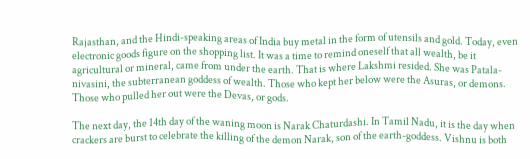Rajasthan, and the Hindi-speaking areas of India buy metal in the form of utensils and gold. Today, even electronic goods figure on the shopping list. It was a time to remind oneself that all wealth, be it agricultural or mineral, came from under the earth. That is where Lakshmi resided. She was Patala-nivasini, the subterranean goddess of wealth. Those who kept her below were the Asuras, or demons. Those who pulled her out were the Devas, or gods.

The next day, the 14th day of the waning moon is Narak Chaturdashi. In Tamil Nadu, it is the day when crackers are burst to celebrate the killing of the demon Narak, son of the earth-goddess. Vishnu is both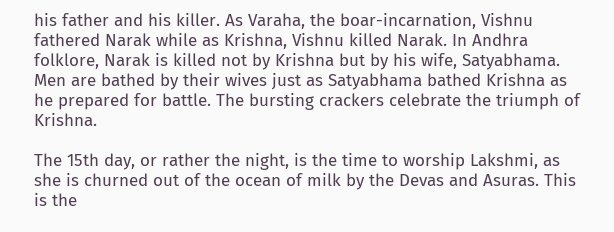his father and his killer. As Varaha, the boar-incarnation, Vishnu fathered Narak while as Krishna, Vishnu killed Narak. In Andhra folklore, Narak is killed not by Krishna but by his wife, Satyabhama. Men are bathed by their wives just as Satyabhama bathed Krishna as he prepared for battle. The bursting crackers celebrate the triumph of Krishna.

The 15th day, or rather the night, is the time to worship Lakshmi, as she is churned out of the ocean of milk by the Devas and Asuras. This is the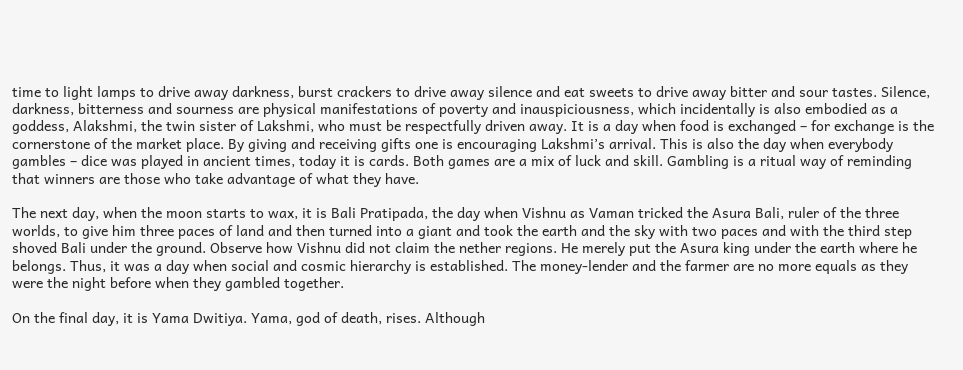time to light lamps to drive away darkness, burst crackers to drive away silence and eat sweets to drive away bitter and sour tastes. Silence, darkness, bitterness and sourness are physical manifestations of poverty and inauspiciousness, which incidentally is also embodied as a goddess, Alakshmi, the twin sister of Lakshmi, who must be respectfully driven away. It is a day when food is exchanged – for exchange is the cornerstone of the market place. By giving and receiving gifts one is encouraging Lakshmi’s arrival. This is also the day when everybody gambles – dice was played in ancient times, today it is cards. Both games are a mix of luck and skill. Gambling is a ritual way of reminding that winners are those who take advantage of what they have.

The next day, when the moon starts to wax, it is Bali Pratipada, the day when Vishnu as Vaman tricked the Asura Bali, ruler of the three worlds, to give him three paces of land and then turned into a giant and took the earth and the sky with two paces and with the third step shoved Bali under the ground. Observe how Vishnu did not claim the nether regions. He merely put the Asura king under the earth where he belongs. Thus, it was a day when social and cosmic hierarchy is established. The money-lender and the farmer are no more equals as they were the night before when they gambled together.

On the final day, it is Yama Dwitiya. Yama, god of death, rises. Although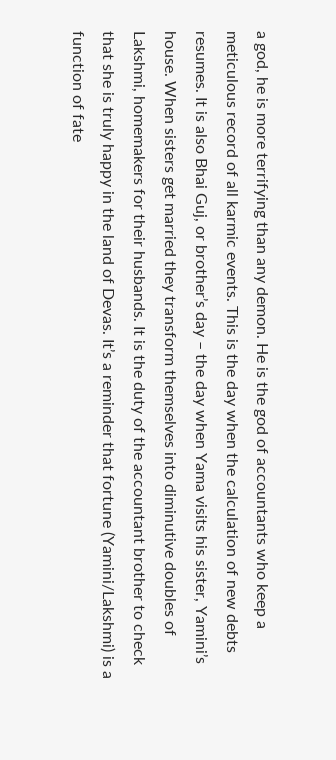a god, he is more terrifying than any demon. He is the god of accountants who keep a meticulous record of all karmic events. This is the day when the calculation of new debts resumes. It is also Bhai Guj, or brother’s day – the day when Yama visits his sister, Yamini’s house. When sisters get married they transform themselves into diminutive doubles of Lakshmi, homemakers for their husbands. It is the duty of the accountant brother to check that she is truly happy in the land of Devas. It’s a reminder that fortune (Yamini/Lakshmi) is a function of fate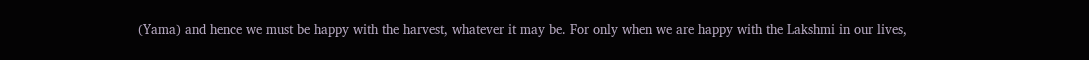(Yama) and hence we must be happy with the harvest, whatever it may be. For only when we are happy with the Lakshmi in our lives,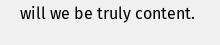will we be truly content.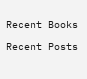Recent Books

Recent Posts